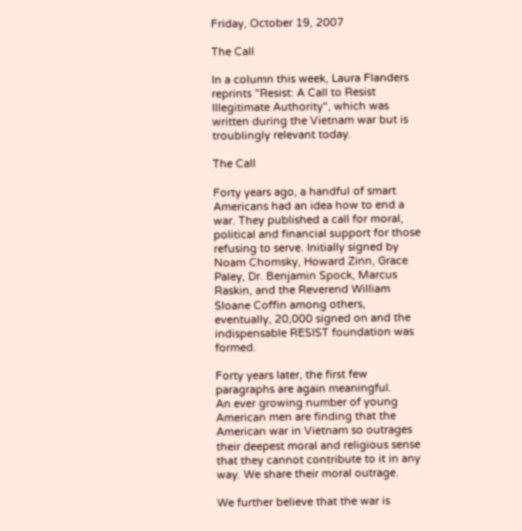Friday, October 19, 2007

The Call

In a column this week, Laura Flanders reprints "Resist: A Call to Resist Illegitimate Authority", which was written during the Vietnam war but is troublingly relevant today.

The Call

Forty years ago, a handful of smart Americans had an idea how to end a war. They published a call for moral, political and financial support for those refusing to serve. Initially signed by Noam Chomsky, Howard Zinn, Grace Paley, Dr. Benjamin Spock, Marcus Raskin, and the Reverend William Sloane Coffin among others, eventually, 20,000 signed on and the indispensable RESIST foundation was formed.

Forty years later, the first few paragraphs are again meaningful.
An ever growing number of young American men are finding that the American war in Vietnam so outrages their deepest moral and religious sense that they cannot contribute to it in any way. We share their moral outrage.

We further believe that the war is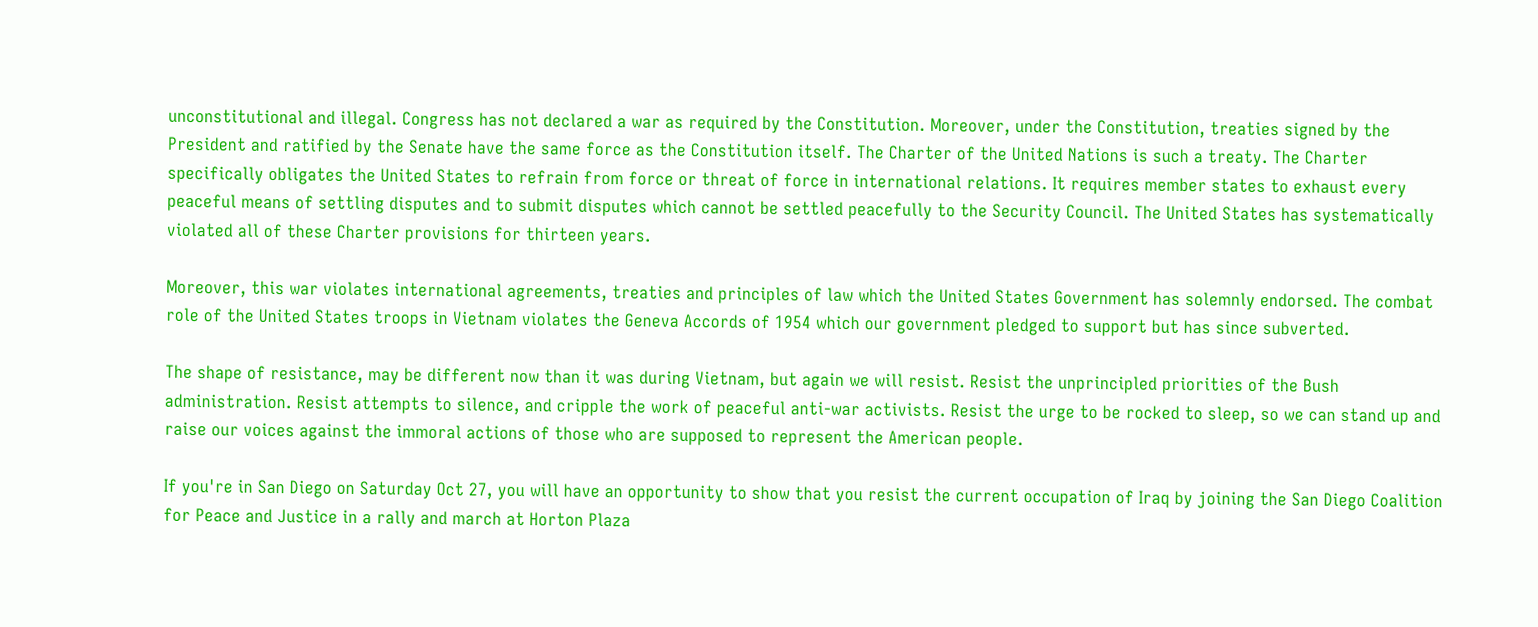unconstitutional and illegal. Congress has not declared a war as required by the Constitution. Moreover, under the Constitution, treaties signed by the President and ratified by the Senate have the same force as the Constitution itself. The Charter of the United Nations is such a treaty. The Charter specifically obligates the United States to refrain from force or threat of force in international relations. It requires member states to exhaust every peaceful means of settling disputes and to submit disputes which cannot be settled peacefully to the Security Council. The United States has systematically violated all of these Charter provisions for thirteen years.

Moreover, this war violates international agreements, treaties and principles of law which the United States Government has solemnly endorsed. The combat role of the United States troops in Vietnam violates the Geneva Accords of 1954 which our government pledged to support but has since subverted.

The shape of resistance, may be different now than it was during Vietnam, but again we will resist. Resist the unprincipled priorities of the Bush administration. Resist attempts to silence, and cripple the work of peaceful anti-war activists. Resist the urge to be rocked to sleep, so we can stand up and raise our voices against the immoral actions of those who are supposed to represent the American people.

If you're in San Diego on Saturday Oct 27, you will have an opportunity to show that you resist the current occupation of Iraq by joining the San Diego Coalition for Peace and Justice in a rally and march at Horton Plaza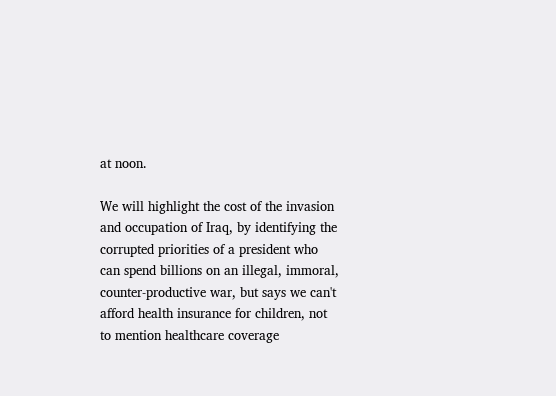at noon.

We will highlight the cost of the invasion and occupation of Iraq, by identifying the corrupted priorities of a president who can spend billions on an illegal, immoral, counter-productive war, but says we can't afford health insurance for children, not to mention healthcare coverage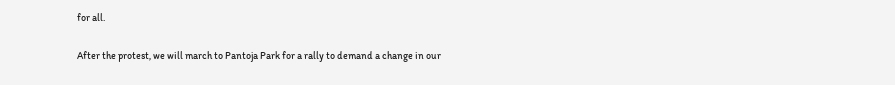for all.

After the protest, we will march to Pantoja Park for a rally to demand a change in our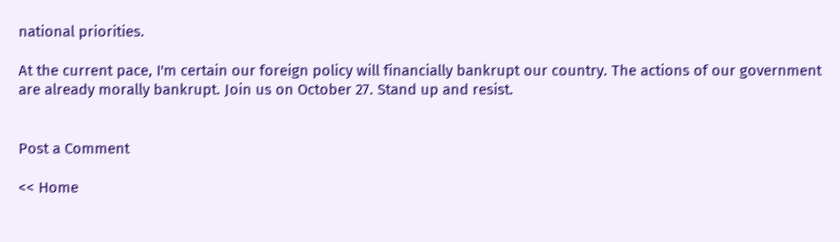national priorities.

At the current pace, I'm certain our foreign policy will financially bankrupt our country. The actions of our government are already morally bankrupt. Join us on October 27. Stand up and resist.


Post a Comment

<< Home